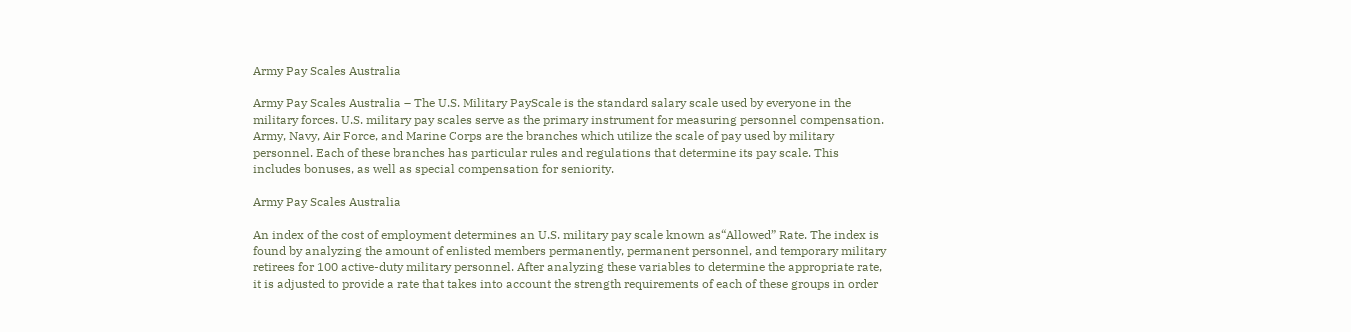Army Pay Scales Australia

Army Pay Scales Australia – The U.S. Military PayScale is the standard salary scale used by everyone in the military forces. U.S. military pay scales serve as the primary instrument for measuring personnel compensation. Army, Navy, Air Force, and Marine Corps are the branches which utilize the scale of pay used by military personnel. Each of these branches has particular rules and regulations that determine its pay scale. This includes bonuses, as well as special compensation for seniority.

Army Pay Scales Australia

An index of the cost of employment determines an U.S. military pay scale known as“Allowed” Rate. The index is found by analyzing the amount of enlisted members permanently, permanent personnel, and temporary military retirees for 100 active-duty military personnel. After analyzing these variables to determine the appropriate rate, it is adjusted to provide a rate that takes into account the strength requirements of each of these groups in order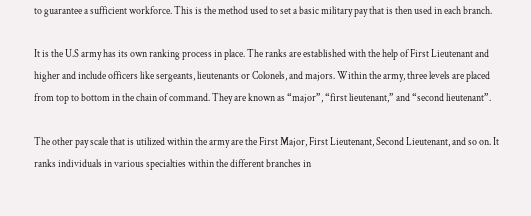to guarantee a sufficient workforce. This is the method used to set a basic military pay that is then used in each branch.

It is the U.S army has its own ranking process in place. The ranks are established with the help of First Lieutenant and higher and include officers like sergeants, lieutenants or Colonels, and majors. Within the army, three levels are placed from top to bottom in the chain of command. They are known as “major”, “first lieutenant,” and “second lieutenant”.

The other pay scale that is utilized within the army are the First Major, First Lieutenant, Second Lieutenant, and so on. It ranks individuals in various specialties within the different branches in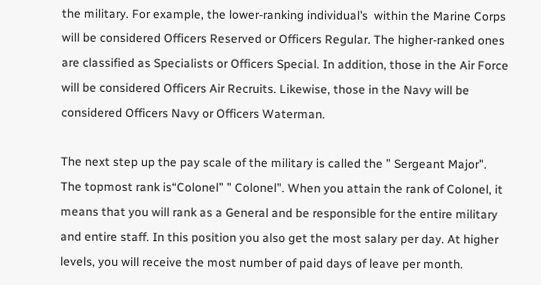the military. For example, the lower-ranking individual’s  within the Marine Corps will be considered Officers Reserved or Officers Regular. The higher-ranked ones are classified as Specialists or Officers Special. In addition, those in the Air Force will be considered Officers Air Recruits. Likewise, those in the Navy will be considered Officers Navy or Officers Waterman.

The next step up the pay scale of the military is called the ” Sergeant Major”. The topmost rank is“Colonel” ” Colonel”. When you attain the rank of Colonel, it means that you will rank as a General and be responsible for the entire military and entire staff. In this position you also get the most salary per day. At higher levels, you will receive the most number of paid days of leave per month.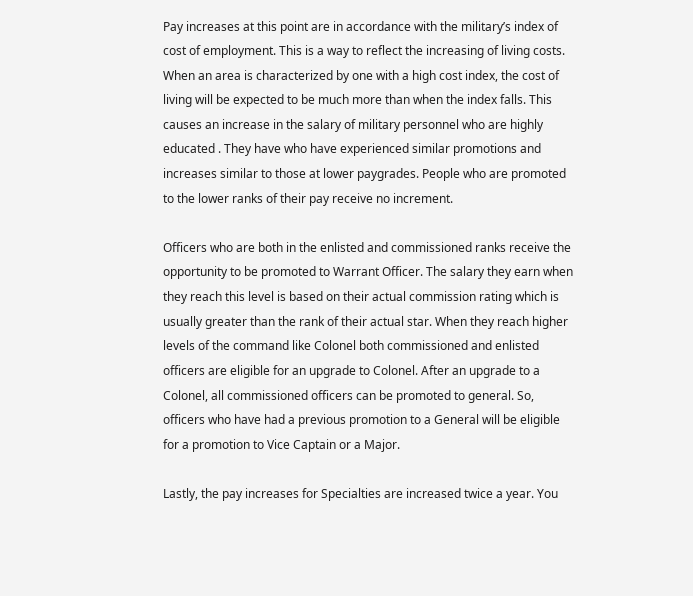Pay increases at this point are in accordance with the military’s index of cost of employment. This is a way to reflect the increasing of living costs. When an area is characterized by one with a high cost index, the cost of living will be expected to be much more than when the index falls. This causes an increase in the salary of military personnel who are highly educated . They have who have experienced similar promotions and increases similar to those at lower paygrades. People who are promoted to the lower ranks of their pay receive no increment.

Officers who are both in the enlisted and commissioned ranks receive the opportunity to be promoted to Warrant Officer. The salary they earn when they reach this level is based on their actual commission rating which is usually greater than the rank of their actual star. When they reach higher levels of the command like Colonel both commissioned and enlisted officers are eligible for an upgrade to Colonel. After an upgrade to a Colonel, all commissioned officers can be promoted to general. So, officers who have had a previous promotion to a General will be eligible for a promotion to Vice Captain or a Major.

Lastly, the pay increases for Specialties are increased twice a year. You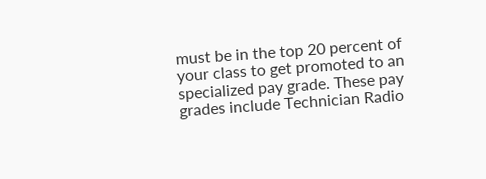must be in the top 20 percent of your class to get promoted to an specialized pay grade. These pay grades include Technician Radio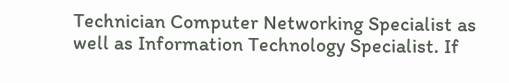Technician Computer Networking Specialist as well as Information Technology Specialist. If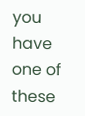you have one of these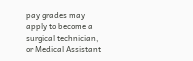pay grades may apply to become a surgical technician, or Medical Assistant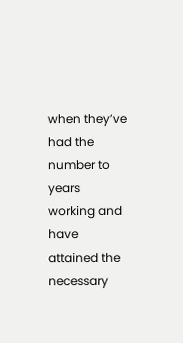when they’ve had the number to years working and have attained the necessary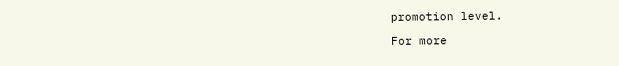promotion level.

For more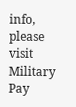info, please visit Military Pay